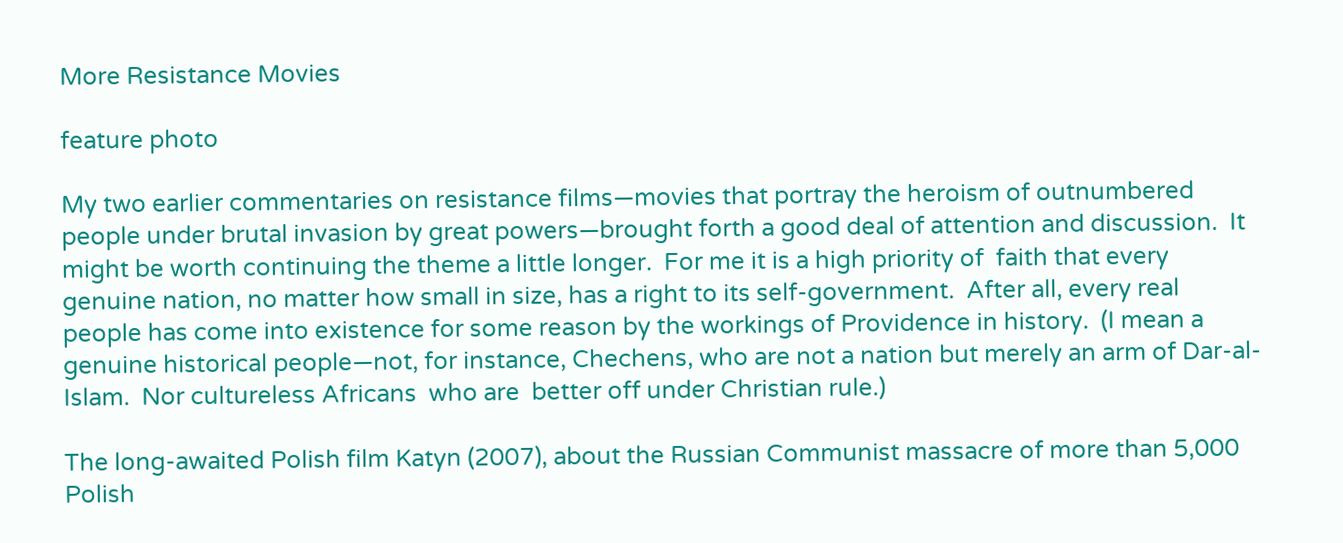More Resistance Movies

feature photo

My two earlier commentaries on resistance films—movies that portray the heroism of outnumbered people under brutal invasion by great powers—brought forth a good deal of attention and discussion.  It might be worth continuing the theme a little longer.  For me it is a high priority of  faith that every genuine nation, no matter how small in size, has a right to its self-government.  After all, every real people has come into existence for some reason by the workings of Providence in history.  (I mean a genuine historical people—not, for instance, Chechens, who are not a nation but merely an arm of Dar-al-Islam.  Nor cultureless Africans  who are  better off under Christian rule.)

The long-awaited Polish film Katyn (2007), about the Russian Communist massacre of more than 5,000 Polish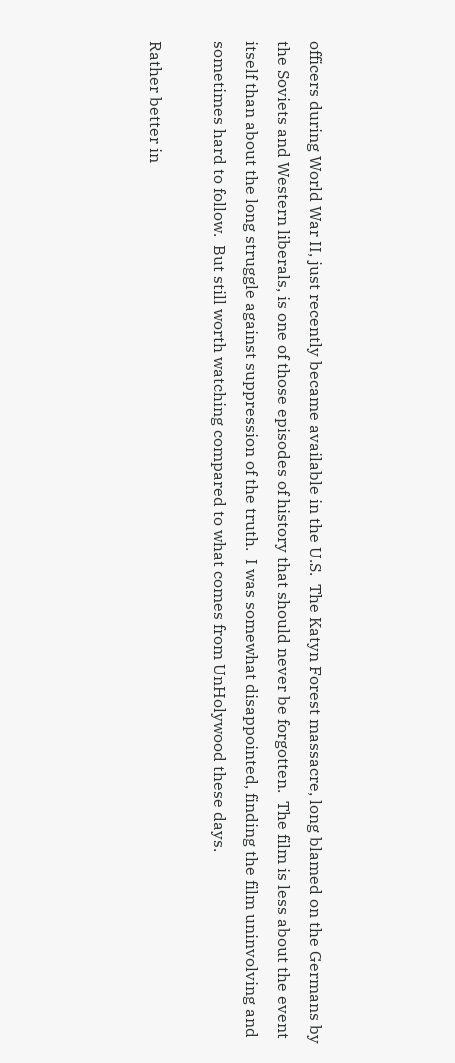officers during World War II, just recently became available in the U.S.  The Katyn Forest massacre, long blamed on the Germans by the Soviets and Western liberals, is one of those episodes of history that should never be forgotten.  The film is less about the event itself than about the long struggle against suppression of the truth.  I was somewhat disappointed, finding the film uninvolving and sometimes hard to follow.  But still worth watching compared to what comes from UnHolywood these days.

Rather better in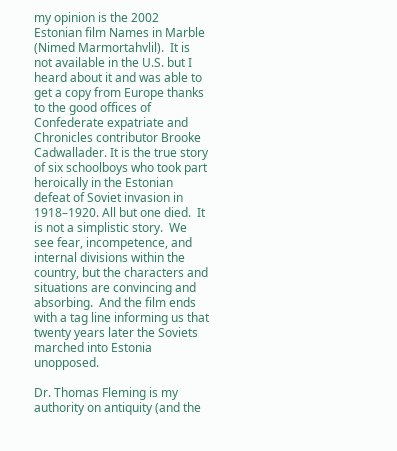my opinion is the 2002 Estonian film Names in Marble (Nimed Marmortahvlil).  It is not available in the U.S. but I heard about it and was able to get a copy from Europe thanks to the good offices of Confederate expatriate and Chronicles contributor Brooke Cadwallader. It is the true story of six schoolboys who took part heroically in the Estonian defeat of Soviet invasion in 1918–1920. All but one died.  It is not a simplistic story.  We see fear, incompetence, and internal divisions within the country, but the characters and situations are convincing and absorbing.  And the film ends with a tag line informing us that twenty years later the Soviets marched into Estonia unopposed.

Dr. Thomas Fleming is my authority on antiquity (and the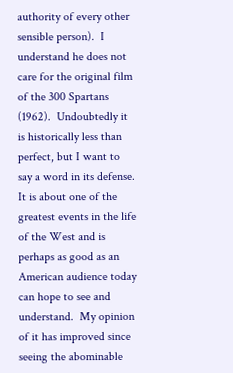authority of every other sensible person).  I understand he does not care for the original film of the 300 Spartans (1962).  Undoubtedly it is historically less than perfect, but I want to say a word in its defense.  It is about one of the greatest events in the life of the West and is perhaps as good as an American audience today can hope to see and understand.  My opinion of it has improved since seeing the abominable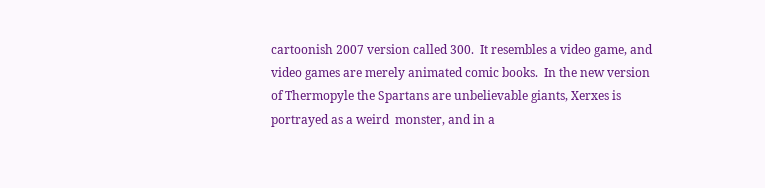cartoonish 2007 version called 300.  It resembles a video game, and video games are merely animated comic books.  In the new version of Thermopyle the Spartans are unbelievable giants, Xerxes is portrayed as a weird  monster, and in a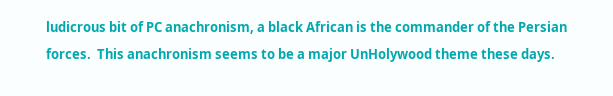ludicrous bit of PC anachronism, a black African is the commander of the Persian forces.  This anachronism seems to be a major UnHolywood theme these days.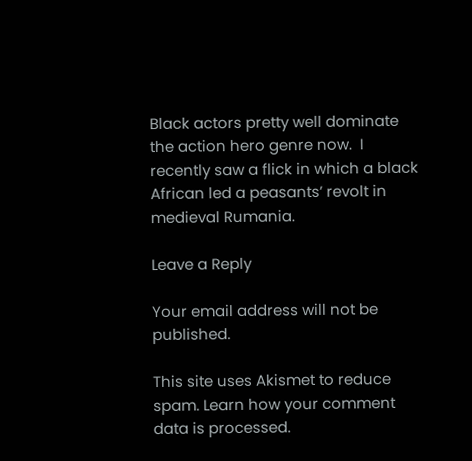Black actors pretty well dominate the action hero genre now.  I recently saw a flick in which a black African led a peasants’ revolt in medieval Rumania.

Leave a Reply

Your email address will not be published.

This site uses Akismet to reduce spam. Learn how your comment data is processed.